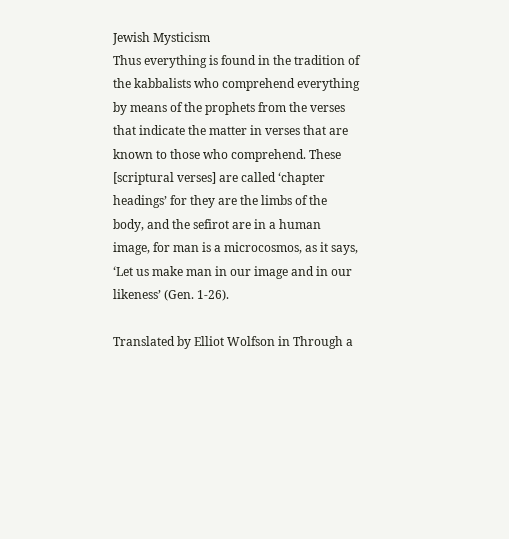Jewish Mysticism
Thus everything is found in the tradition of the kabbalists who comprehend everything by means of the prophets from the verses that indicate the matter in verses that are known to those who comprehend. These [scriptural verses] are called ‘chapter headings’ for they are the limbs of the body, and the sefirot are in a human image, for man is a microcosmos, as it says, ‘Let us make man in our image and in our likeness’ (Gen. 1-26).

Translated by Elliot Wolfson in Through a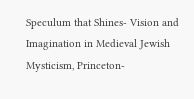Speculum that Shines- Vision and Imagination in Medieval Jewish Mysticism, Princeton-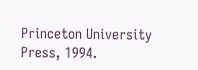Princeton University Press, 1994.